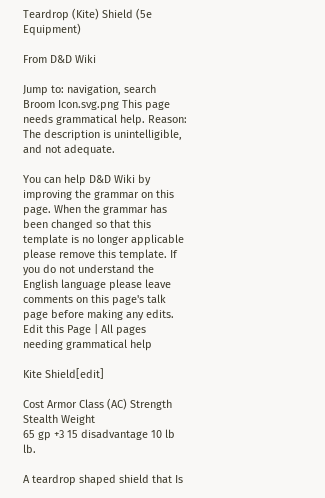Teardrop (Kite) Shield (5e Equipment)

From D&D Wiki

Jump to: navigation, search
Broom Icon.svg.png This page needs grammatical help. Reason: The description is unintelligible, and not adequate.

You can help D&D Wiki by improving the grammar on this page. When the grammar has been changed so that this template is no longer applicable please remove this template. If you do not understand the English language please leave comments on this page's talk page before making any edits.
Edit this Page | All pages needing grammatical help

Kite Shield[edit]

Cost Armor Class (AC) Strength Stealth Weight
65 gp +3 15 disadvantage 10 lb lb.

A teardrop shaped shield that Is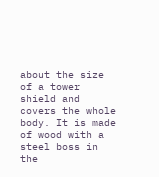about the size of a tower shield and covers the whole body. It is made of wood with a steel boss in the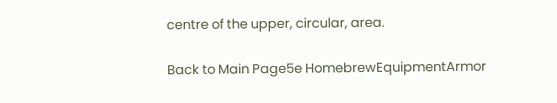centre of the upper, circular, area.

Back to Main Page5e HomebrewEquipmentArmor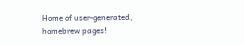Home of user-generated,
homebrew pages!